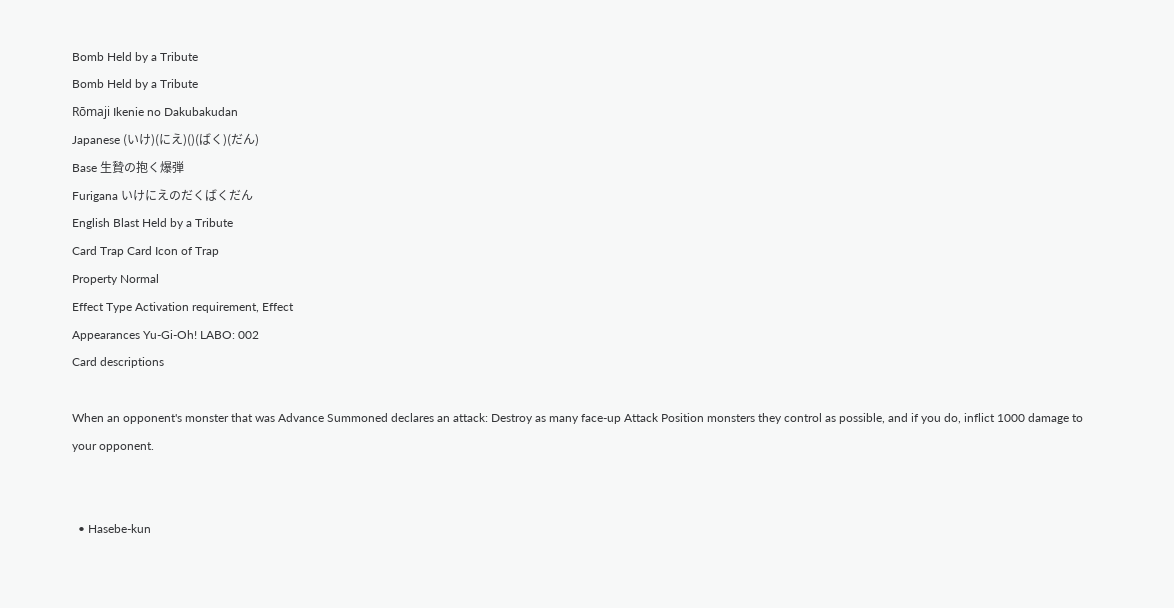Bomb Held by a Tribute
Bomb Held by a Tribute
Rōmaji Ikenie no Dakubakudan
Japanese (いけ)(にえ)()(ばく)(だん)
Base 生贄の抱く爆弾
Furigana いけにえのだくばくだん
English Blast Held by a Tribute
Card Trap Card Icon of Trap
Property Normal
Effect Type Activation requirement, Effect
Appearances Yu-Gi-Oh! LABO: 002
Card descriptions

When an opponent's monster that was Advance Summoned declares an attack: Destroy as many face-up Attack Position monsters they control as possible, and if you do, inflict 1000 damage to your opponent.


  • Hasebe-kun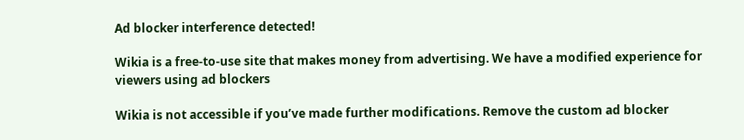Ad blocker interference detected!

Wikia is a free-to-use site that makes money from advertising. We have a modified experience for viewers using ad blockers

Wikia is not accessible if you’ve made further modifications. Remove the custom ad blocker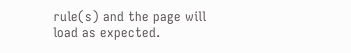rule(s) and the page will load as expected.